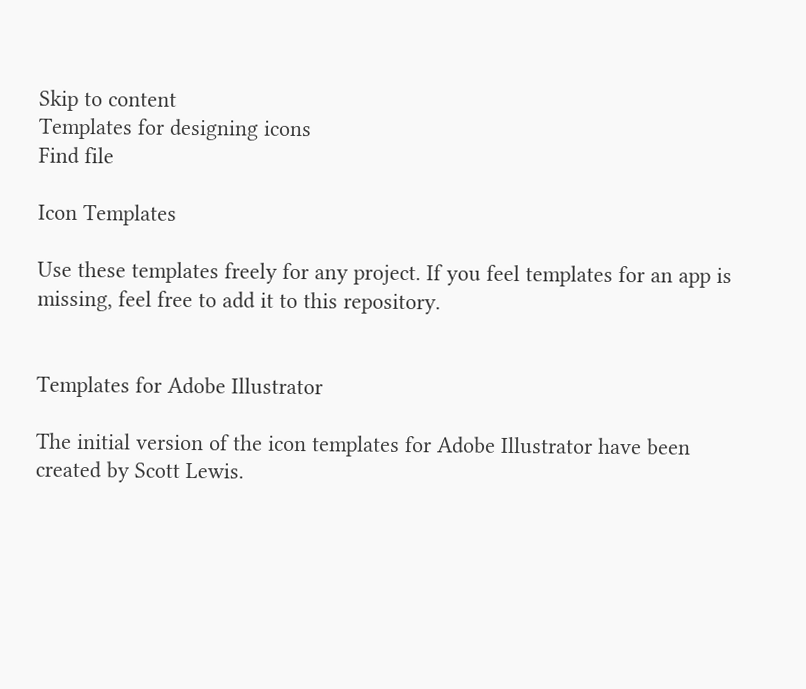Skip to content
Templates for designing icons
Find file

Icon Templates

Use these templates freely for any project. If you feel templates for an app is missing, feel free to add it to this repository.


Templates for Adobe Illustrator

The initial version of the icon templates for Adobe Illustrator have been created by Scott Lewis.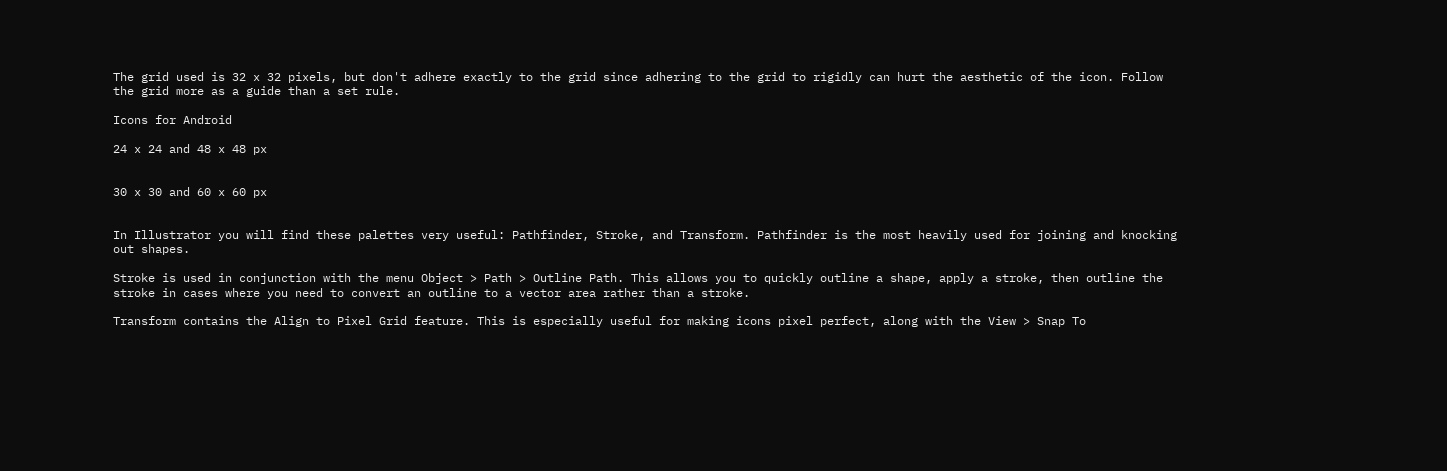The grid used is 32 x 32 pixels, but don't adhere exactly to the grid since adhering to the grid to rigidly can hurt the aesthetic of the icon. Follow the grid more as a guide than a set rule.

Icons for Android

24 x 24 and 48 x 48 px


30 x 30 and 60 x 60 px


In Illustrator you will find these palettes very useful: Pathfinder, Stroke, and Transform. Pathfinder is the most heavily used for joining and knocking out shapes.

Stroke is used in conjunction with the menu Object > Path > Outline Path. This allows you to quickly outline a shape, apply a stroke, then outline the stroke in cases where you need to convert an outline to a vector area rather than a stroke.

Transform contains the Align to Pixel Grid feature. This is especially useful for making icons pixel perfect, along with the View > Snap To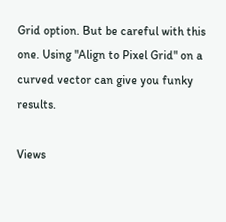Grid option. But be careful with this one. Using "Align to Pixel Grid" on a curved vector can give you funky results.

Views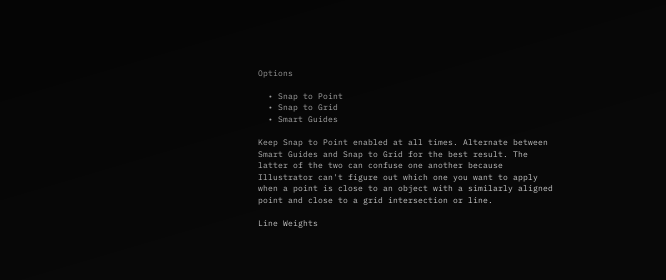Options

  • Snap to Point
  • Snap to Grid
  • Smart Guides

Keep Snap to Point enabled at all times. Alternate between Smart Guides and Snap to Grid for the best result. The latter of the two can confuse one another because Illustrator can't figure out which one you want to apply when a point is close to an object with a similarly aligned point and close to a grid intersection or line.

Line Weights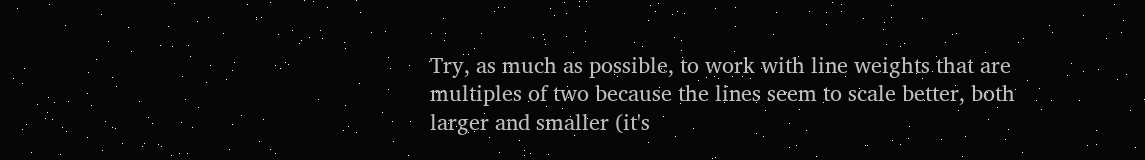Try, as much as possible, to work with line weights that are multiples of two because the lines seem to scale better, both larger and smaller (it's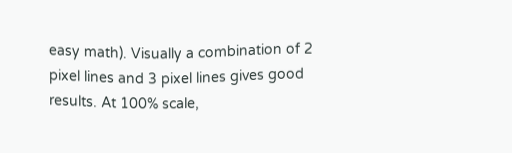easy math). Visually a combination of 2 pixel lines and 3 pixel lines gives good results. At 100% scale,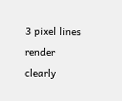3 pixel lines render clearly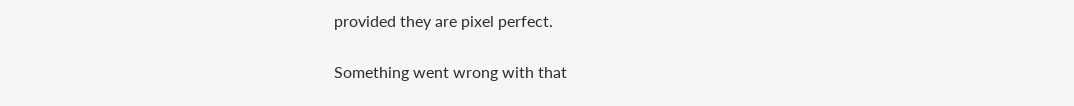provided they are pixel perfect.

Something went wrong with that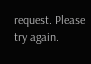request. Please try again.